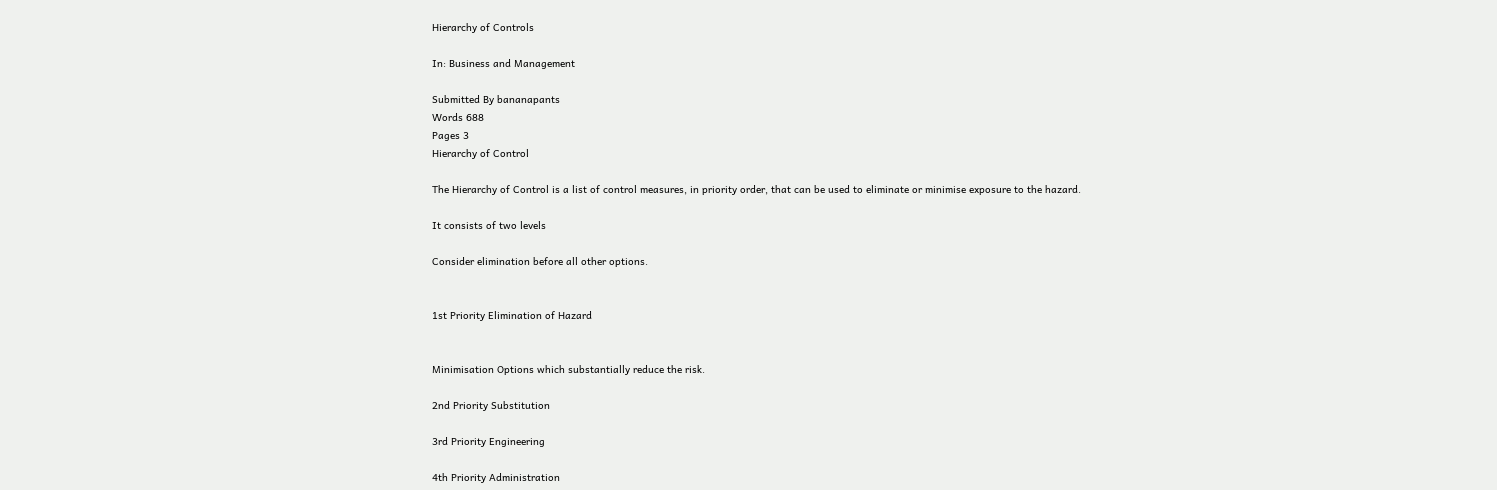Hierarchy of Controls

In: Business and Management

Submitted By bananapants
Words 688
Pages 3
Hierarchy of Control

The Hierarchy of Control is a list of control measures, in priority order, that can be used to eliminate or minimise exposure to the hazard.

It consists of two levels

Consider elimination before all other options.


1st Priority Elimination of Hazard


Minimisation Options which substantially reduce the risk.

2nd Priority Substitution

3rd Priority Engineering

4th Priority Administration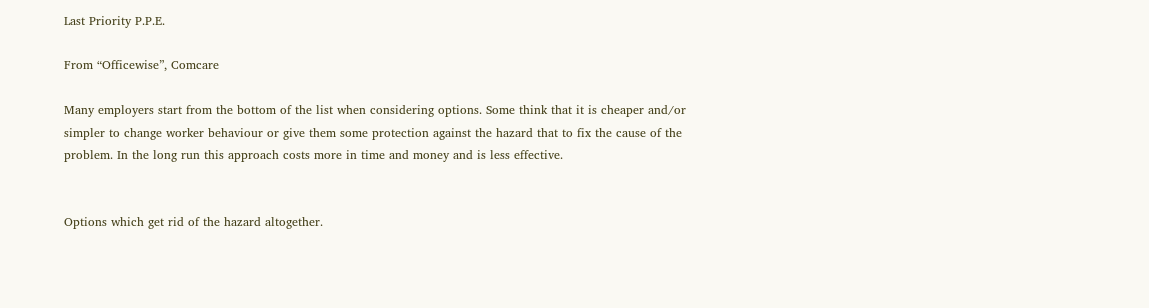Last Priority P.P.E.

From “Officewise”, Comcare

Many employers start from the bottom of the list when considering options. Some think that it is cheaper and/or simpler to change worker behaviour or give them some protection against the hazard that to fix the cause of the problem. In the long run this approach costs more in time and money and is less effective.


Options which get rid of the hazard altogether.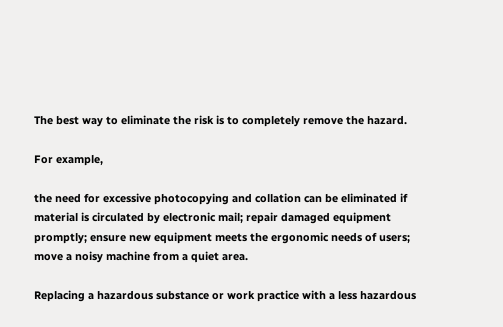The best way to eliminate the risk is to completely remove the hazard.

For example,

the need for excessive photocopying and collation can be eliminated if material is circulated by electronic mail; repair damaged equipment promptly; ensure new equipment meets the ergonomic needs of users; move a noisy machine from a quiet area.

Replacing a hazardous substance or work practice with a less hazardous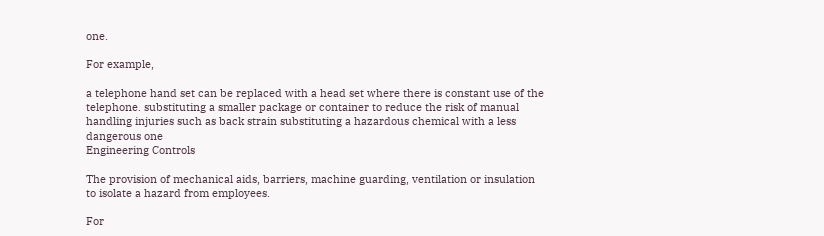one.

For example,

a telephone hand set can be replaced with a head set where there is constant use of the telephone. substituting a smaller package or container to reduce the risk of manual handling injuries such as back strain substituting a hazardous chemical with a less dangerous one
Engineering Controls

The provision of mechanical aids, barriers, machine guarding, ventilation or insulation to isolate a hazard from employees.

For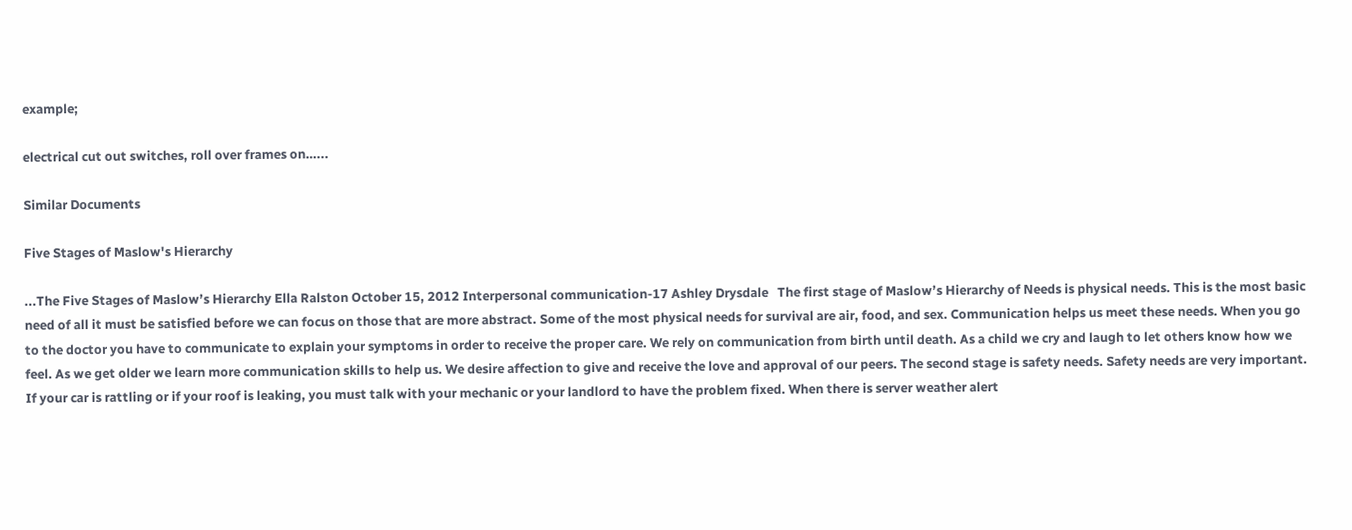example;

electrical cut out switches, roll over frames on…...

Similar Documents

Five Stages of Maslow's Hierarchy

...The Five Stages of Maslow’s Hierarchy Ella Ralston October 15, 2012 Interpersonal communication-17 Ashley Drysdale   The first stage of Maslow’s Hierarchy of Needs is physical needs. This is the most basic need of all it must be satisfied before we can focus on those that are more abstract. Some of the most physical needs for survival are air, food, and sex. Communication helps us meet these needs. When you go to the doctor you have to communicate to explain your symptoms in order to receive the proper care. We rely on communication from birth until death. As a child we cry and laugh to let others know how we feel. As we get older we learn more communication skills to help us. We desire affection to give and receive the love and approval of our peers. The second stage is safety needs. Safety needs are very important. If your car is rattling or if your roof is leaking, you must talk with your mechanic or your landlord to have the problem fixed. When there is server weather alert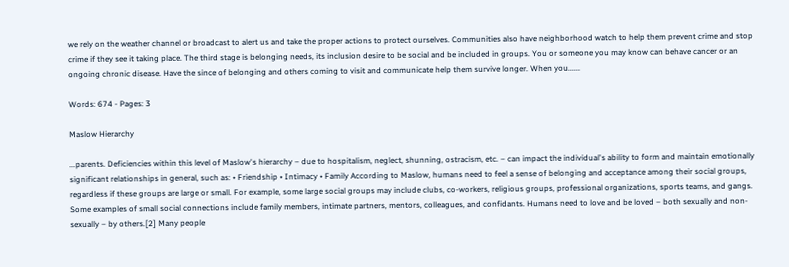we rely on the weather channel or broadcast to alert us and take the proper actions to protect ourselves. Communities also have neighborhood watch to help them prevent crime and stop crime if they see it taking place. The third stage is belonging needs, its inclusion desire to be social and be included in groups. You or someone you may know can behave cancer or an ongoing chronic disease. Have the since of belonging and others coming to visit and communicate help them survive longer. When you......

Words: 674 - Pages: 3

Maslow Hierarchy

...parents. Deficiencies within this level of Maslow's hierarchy – due to hospitalism, neglect, shunning, ostracism, etc. – can impact the individual's ability to form and maintain emotionally significant relationships in general, such as: • Friendship • Intimacy • Family According to Maslow, humans need to feel a sense of belonging and acceptance among their social groups, regardless if these groups are large or small. For example, some large social groups may include clubs, co-workers, religious groups, professional organizations, sports teams, and gangs. Some examples of small social connections include family members, intimate partners, mentors, colleagues, and confidants. Humans need to love and be loved – both sexually and non-sexually – by others.[2] Many people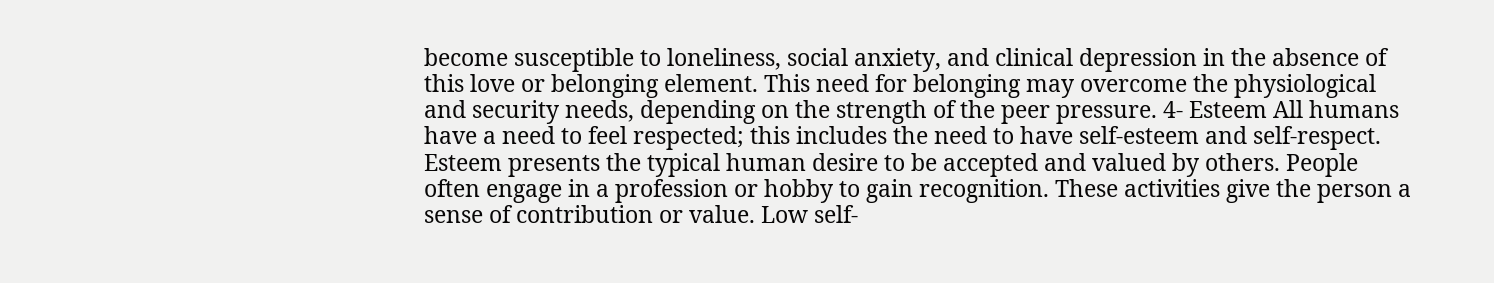become susceptible to loneliness, social anxiety, and clinical depression in the absence of this love or belonging element. This need for belonging may overcome the physiological and security needs, depending on the strength of the peer pressure. 4- Esteem All humans have a need to feel respected; this includes the need to have self-esteem and self-respect. Esteem presents the typical human desire to be accepted and valued by others. People often engage in a profession or hobby to gain recognition. These activities give the person a sense of contribution or value. Low self-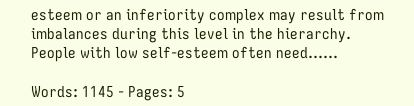esteem or an inferiority complex may result from imbalances during this level in the hierarchy. People with low self-esteem often need......

Words: 1145 - Pages: 5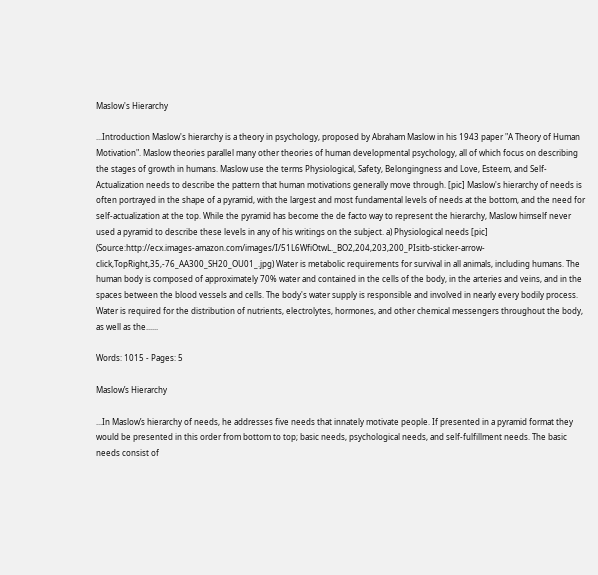Maslow's Hierarchy

...Introduction Maslow's hierarchy is a theory in psychology, proposed by Abraham Maslow in his 1943 paper "A Theory of Human Motivation". Maslow theories parallel many other theories of human developmental psychology, all of which focus on describing the stages of growth in humans. Maslow use the terms Physiological, Safety, Belongingness and Love, Esteem, and Self-Actualization needs to describe the pattern that human motivations generally move through. [pic] Maslow's hierarchy of needs is often portrayed in the shape of a pyramid, with the largest and most fundamental levels of needs at the bottom, and the need for self-actualization at the top. While the pyramid has become the de facto way to represent the hierarchy, Maslow himself never used a pyramid to describe these levels in any of his writings on the subject. a) Physiological needs [pic] (Source:http://ecx.images-amazon.com/images/I/51L6WfiOtwL._BO2,204,203,200_PIsitb-sticker-arrow-click,TopRight,35,-76_AA300_SH20_OU01_.jpg) Water is metabolic requirements for survival in all animals, including humans. The human body is composed of approximately 70% water and contained in the cells of the body, in the arteries and veins, and in the spaces between the blood vessels and cells. The body's water supply is responsible and involved in nearly every bodily process. Water is required for the distribution of nutrients, electrolytes, hormones, and other chemical messengers throughout the body, as well as the......

Words: 1015 - Pages: 5

Maslow’s Hierarchy

...In Maslow’s hierarchy of needs, he addresses five needs that innately motivate people. If presented in a pyramid format they would be presented in this order from bottom to top; basic needs, psychological needs, and self-fulfillment needs. The basic needs consist of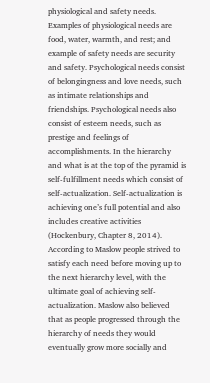physiological and safety needs. Examples of physiological needs are food, water, warmth, and rest; and example of safety needs are security and safety. Psychological needs consist of belongingness and love needs, such as intimate relationships and friendships. Psychological needs also consist of esteem needs, such as prestige and feelings of accomplishments. In the hierarchy and what is at the top of the pyramid is self-fulfillment needs which consist of self-actualization. Self-actualization is achieving one’s full potential and also includes creative activities (Hockenbury, Chapter 8, 2014). According to Maslow people strived to satisfy each need before moving up to the next hierarchy level, with the ultimate goal of achieving self-actualization. Maslow also believed that as people progressed through the hierarchy of needs they would eventually grow more socially and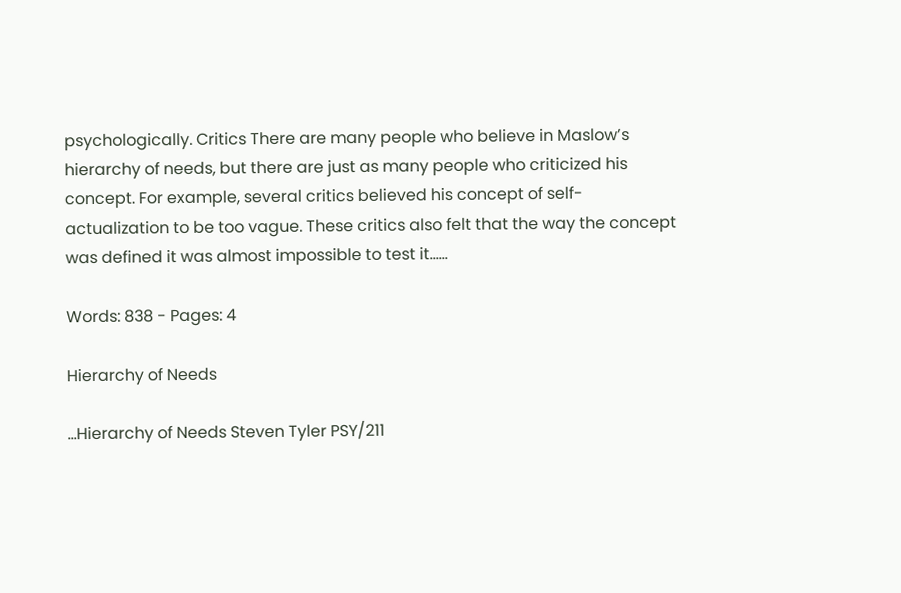psychologically. Critics There are many people who believe in Maslow’s hierarchy of needs, but there are just as many people who criticized his concept. For example, several critics believed his concept of self-actualization to be too vague. These critics also felt that the way the concept was defined it was almost impossible to test it......

Words: 838 - Pages: 4

Hierarchy of Needs

...Hierarchy of Needs Steven Tyler PSY/211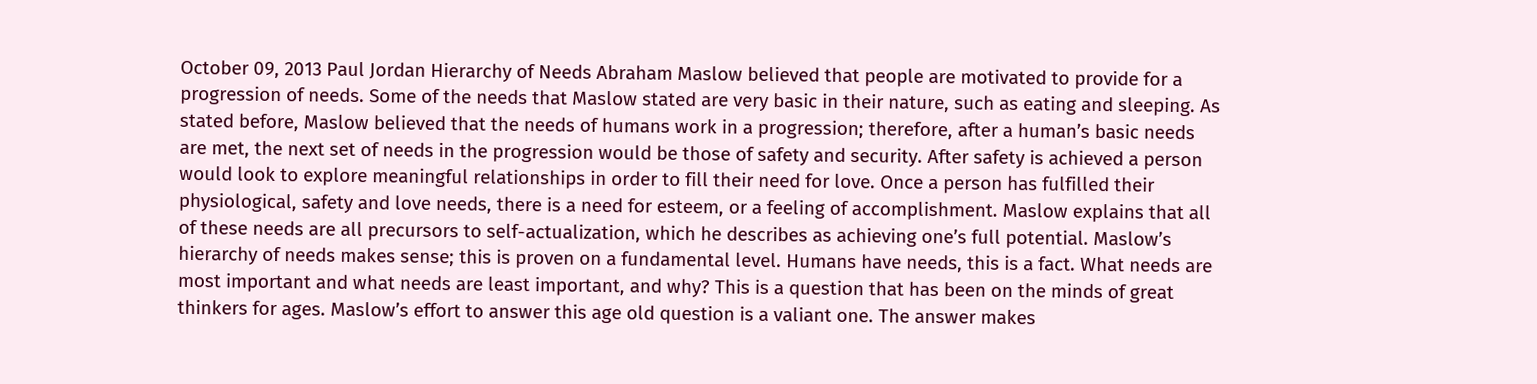October 09, 2013 Paul Jordan Hierarchy of Needs Abraham Maslow believed that people are motivated to provide for a progression of needs. Some of the needs that Maslow stated are very basic in their nature, such as eating and sleeping. As stated before, Maslow believed that the needs of humans work in a progression; therefore, after a human’s basic needs are met, the next set of needs in the progression would be those of safety and security. After safety is achieved a person would look to explore meaningful relationships in order to fill their need for love. Once a person has fulfilled their physiological, safety and love needs, there is a need for esteem, or a feeling of accomplishment. Maslow explains that all of these needs are all precursors to self-actualization, which he describes as achieving one’s full potential. Maslow’s hierarchy of needs makes sense; this is proven on a fundamental level. Humans have needs, this is a fact. What needs are most important and what needs are least important, and why? This is a question that has been on the minds of great thinkers for ages. Maslow’s effort to answer this age old question is a valiant one. The answer makes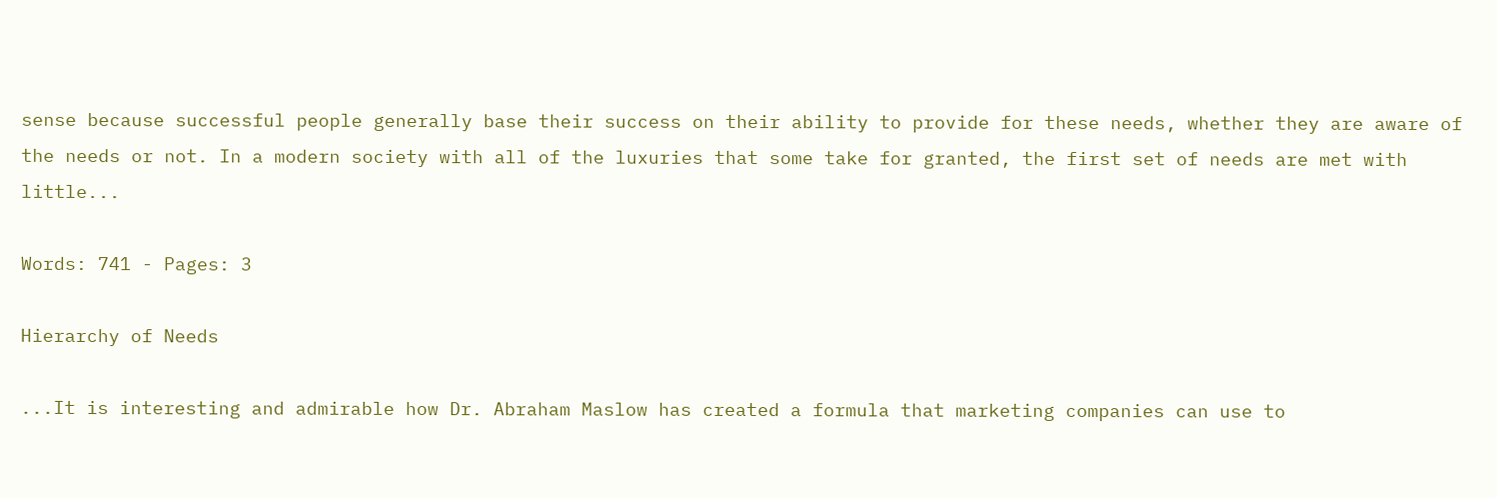sense because successful people generally base their success on their ability to provide for these needs, whether they are aware of the needs or not. In a modern society with all of the luxuries that some take for granted, the first set of needs are met with little...

Words: 741 - Pages: 3

Hierarchy of Needs

...It is interesting and admirable how Dr. Abraham Maslow has created a formula that marketing companies can use to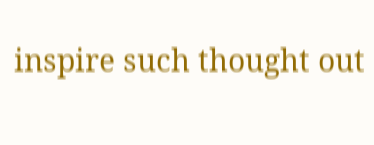inspire such thought out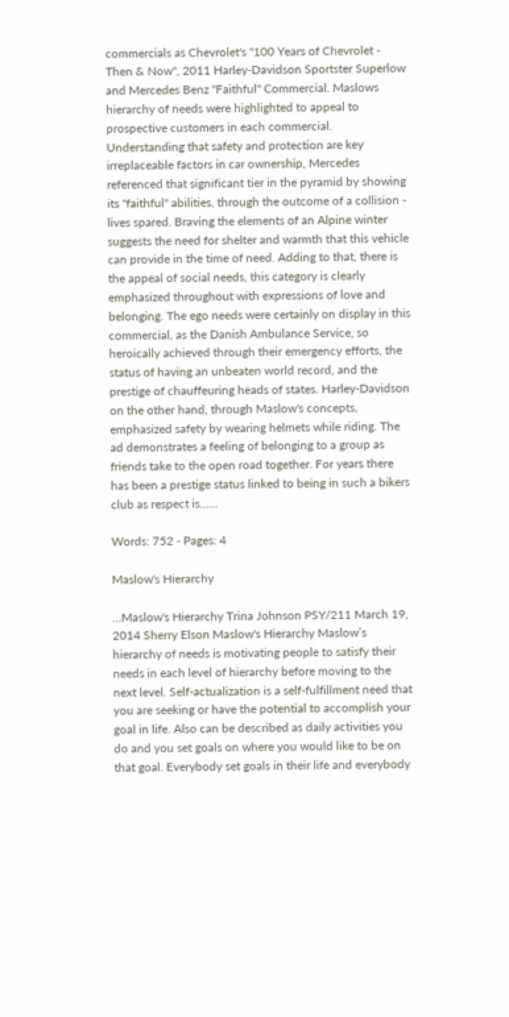commercials as Chevrolet's "100 Years of Chevrolet - Then & Now", 2011 Harley-Davidson Sportster Superlow and Mercedes Benz "Faithful" Commercial. Maslows hierarchy of needs were highlighted to appeal to prospective customers in each commercial. Understanding that safety and protection are key irreplaceable factors in car ownership, Mercedes referenced that significant tier in the pyramid by showing its "faithful" abilities, through the outcome of a collision - lives spared. Braving the elements of an Alpine winter suggests the need for shelter and warmth that this vehicle can provide in the time of need. Adding to that, there is the appeal of social needs, this category is clearly emphasized throughout with expressions of love and belonging. The ego needs were certainly on display in this commercial, as the Danish Ambulance Service, so heroically achieved through their emergency efforts, the status of having an unbeaten world record, and the prestige of chauffeuring heads of states. Harley-Davidson on the other hand, through Maslow's concepts, emphasized safety by wearing helmets while riding. The ad demonstrates a feeling of belonging to a group as friends take to the open road together. For years there has been a prestige status linked to being in such a bikers club as respect is......

Words: 752 - Pages: 4

Maslow's Hierarchy

...Maslow's Hierarchy Trina Johnson PSY/211 March 19, 2014 Sherry Elson Maslow's Hierarchy Maslow’s hierarchy of needs is motivating people to satisfy their needs in each level of hierarchy before moving to the next level. Self-actualization is a self-fulfillment need that you are seeking or have the potential to accomplish your goal in life. Also can be described as daily activities you do and you set goals on where you would like to be on that goal. Everybody set goals in their life and everybody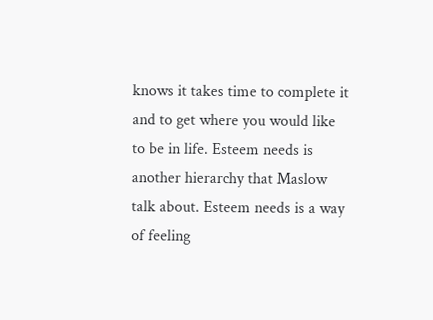knows it takes time to complete it and to get where you would like to be in life. Esteem needs is another hierarchy that Maslow talk about. Esteem needs is a way of feeling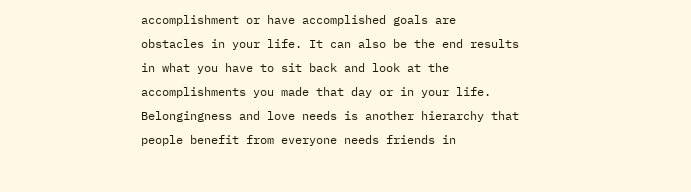accomplishment or have accomplished goals are obstacles in your life. It can also be the end results in what you have to sit back and look at the accomplishments you made that day or in your life. Belongingness and love needs is another hierarchy that people benefit from everyone needs friends in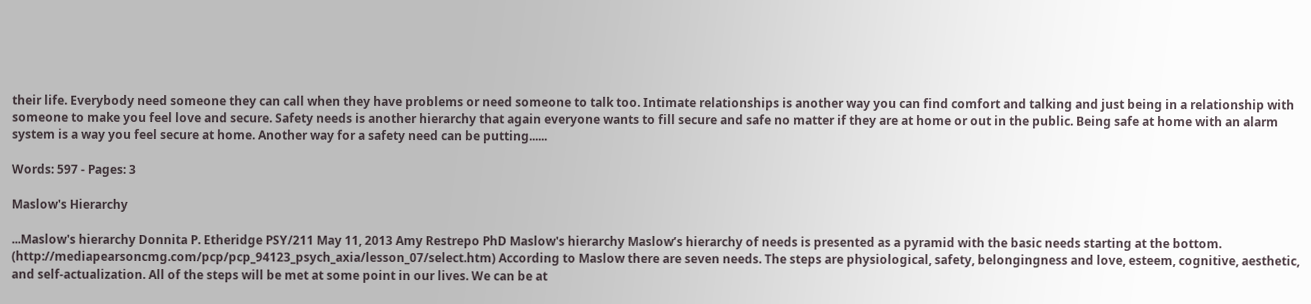their life. Everybody need someone they can call when they have problems or need someone to talk too. Intimate relationships is another way you can find comfort and talking and just being in a relationship with someone to make you feel love and secure. Safety needs is another hierarchy that again everyone wants to fill secure and safe no matter if they are at home or out in the public. Being safe at home with an alarm system is a way you feel secure at home. Another way for a safety need can be putting......

Words: 597 - Pages: 3

Maslow's Hierarchy

...Maslow's hierarchy Donnita P. Etheridge PSY/211 May 11, 2013 Amy Restrepo PhD Maslow's hierarchy Maslow’s hierarchy of needs is presented as a pyramid with the basic needs starting at the bottom. (http://mediapearsoncmg.com/pcp/pcp_94123_psych_axia/lesson_07/select.htm) According to Maslow there are seven needs. The steps are physiological, safety, belongingness and love, esteem, cognitive, aesthetic, and self-actualization. All of the steps will be met at some point in our lives. We can be at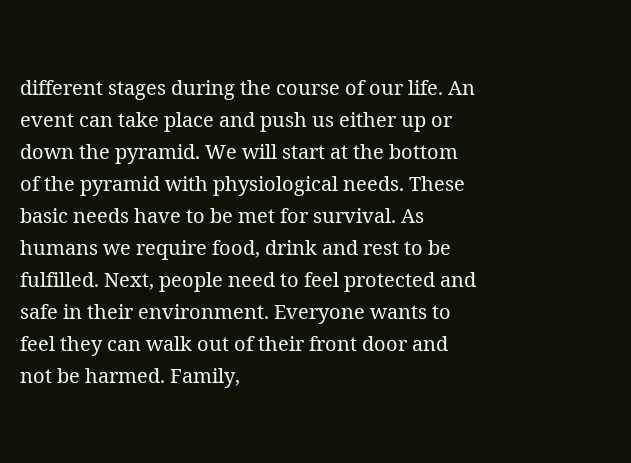different stages during the course of our life. An event can take place and push us either up or down the pyramid. We will start at the bottom of the pyramid with physiological needs. These basic needs have to be met for survival. As humans we require food, drink and rest to be fulfilled. Next, people need to feel protected and safe in their environment. Everyone wants to feel they can walk out of their front door and not be harmed. Family,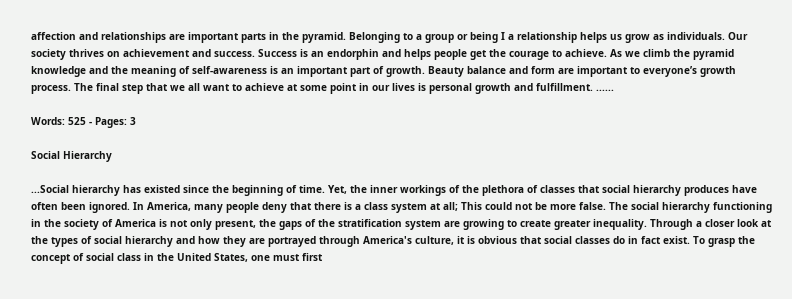affection and relationships are important parts in the pyramid. Belonging to a group or being I a relationship helps us grow as individuals. Our society thrives on achievement and success. Success is an endorphin and helps people get the courage to achieve. As we climb the pyramid knowledge and the meaning of self-awareness is an important part of growth. Beauty balance and form are important to everyone’s growth process. The final step that we all want to achieve at some point in our lives is personal growth and fulfillment. ......

Words: 525 - Pages: 3

Social Hierarchy

...Social hierarchy has existed since the beginning of time. Yet, the inner workings of the plethora of classes that social hierarchy produces have often been ignored. In America, many people deny that there is a class system at all; This could not be more false. The social hierarchy functioning in the society of America is not only present, the gaps of the stratification system are growing to create greater inequality. Through a closer look at the types of social hierarchy and how they are portrayed through America's culture, it is obvious that social classes do in fact exist. To grasp the concept of social class in the United States, one must first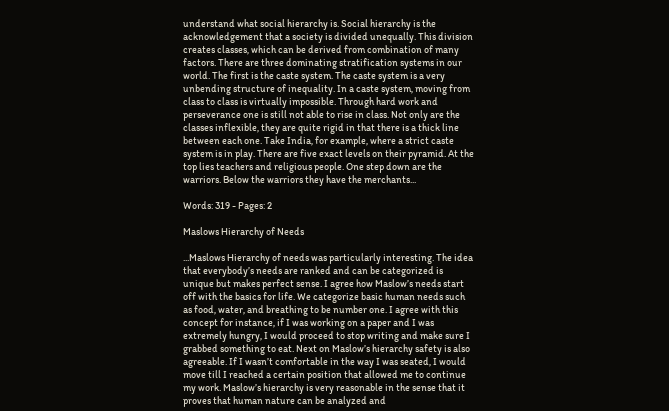understand what social hierarchy is. Social hierarchy is the acknowledgement that a society is divided unequally. This division creates classes, which can be derived from combination of many factors. There are three dominating stratification systems in our world. The first is the caste system. The caste system is a very unbending structure of inequality. In a caste system, moving from class to class is virtually impossible. Through hard work and perseverance one is still not able to rise in class. Not only are the classes inflexible, they are quite rigid in that there is a thick line between each one. Take India, for example, where a strict caste system is in play. There are five exact levels on their pyramid. At the top lies teachers and religious people. One step down are the warriors. Below the warriors they have the merchants...

Words: 319 - Pages: 2

Maslows Hierarchy of Needs

...Maslows Hierarchy of needs was particularly interesting. The idea that everybody’s needs are ranked and can be categorized is unique but makes perfect sense. I agree how Maslow’s needs start off with the basics for life. We categorize basic human needs such as food, water, and breathing to be number one. I agree with this concept for instance, if I was working on a paper and I was extremely hungry, I would proceed to stop writing and make sure I grabbed something to eat. Next on Maslow’s hierarchy safety is also agreeable. If I wasn’t comfortable in the way I was seated, I would move till I reached a certain position that allowed me to continue my work. Maslow’s hierarchy is very reasonable in the sense that it proves that human nature can be analyzed and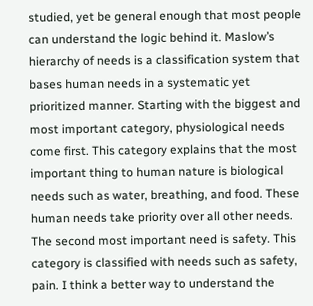studied, yet be general enough that most people can understand the logic behind it. Maslow’s hierarchy of needs is a classification system that bases human needs in a systematic yet prioritized manner. Starting with the biggest and most important category, physiological needs come first. This category explains that the most important thing to human nature is biological needs such as water, breathing, and food. These human needs take priority over all other needs. The second most important need is safety. This category is classified with needs such as safety, pain. I think a better way to understand the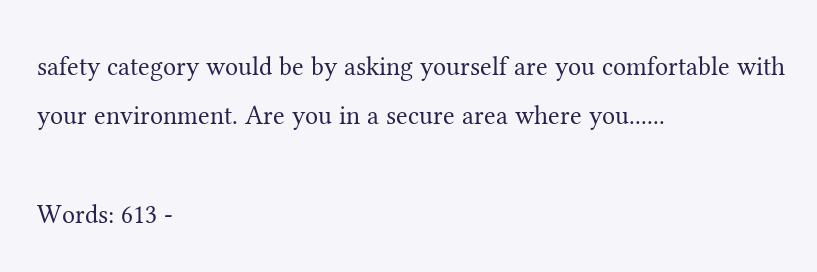safety category would be by asking yourself are you comfortable with your environment. Are you in a secure area where you......

Words: 613 -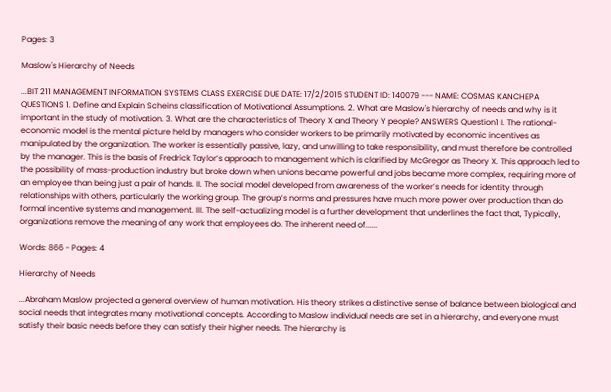Pages: 3

Maslow's Hierarchy of Needs

...BIT 211 MANAGEMENT INFORMATION SYSTEMS CLASS EXERCISE DUE DATE: 17/2/2015 STUDENT ID: 140079 --- NAME: COSMAS KANCHEPA QUESTIONS 1. Define and Explain Scheins classification of Motivational Assumptions. 2. What are Maslow's hierarchy of needs and why is it important in the study of motivation. 3. What are the characteristics of Theory X and Theory Y people? ANSWERS Question1 I. The rational-economic model is the mental picture held by managers who consider workers to be primarily motivated by economic incentives as manipulated by the organization. The worker is essentially passive, lazy, and unwilling to take responsibility, and must therefore be controlled by the manager. This is the basis of Fredrick Taylor’s approach to management which is clarified by McGregor as Theory X. This approach led to the possibility of mass-production industry but broke down when unions became powerful and jobs became more complex, requiring more of an employee than being just a pair of hands. II. The social model developed from awareness of the worker’s needs for identity through relationships with others, particularly the working group. The group’s norms and pressures have much more power over production than do formal incentive systems and management. III. The self-actualizing model is a further development that underlines the fact that, Typically, organizations remove the meaning of any work that employees do. The inherent need of......

Words: 866 - Pages: 4

Hierarchy of Needs

...Abraham Maslow projected a general overview of human motivation. His theory strikes a distinctive sense of balance between biological and social needs that integrates many motivational concepts. According to Maslow individual needs are set in a hierarchy, and everyone must satisfy their basic needs before they can satisfy their higher needs. The hierarchy is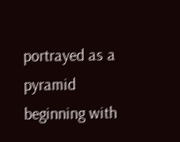portrayed as a pyramid beginning with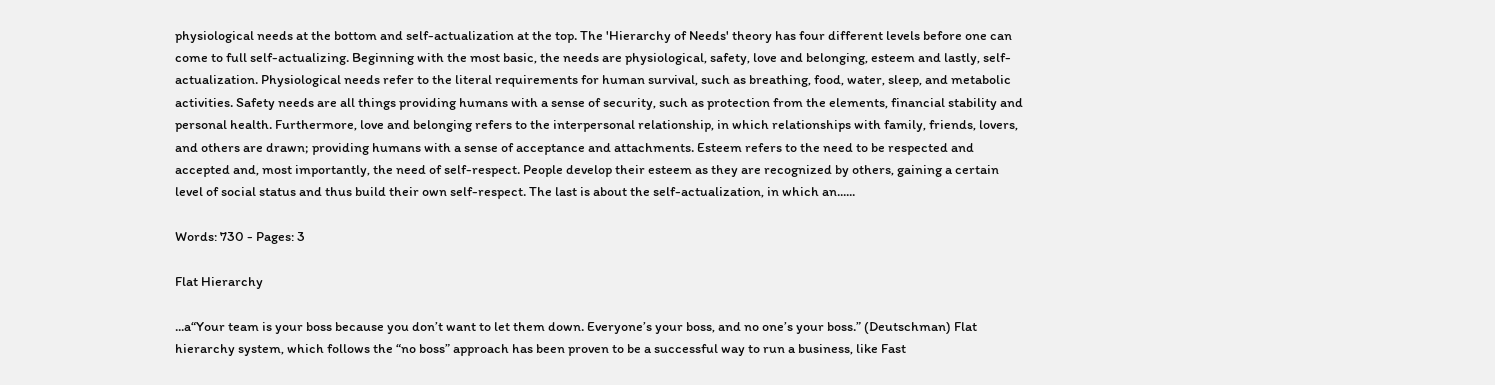physiological needs at the bottom and self-actualization at the top. The 'Hierarchy of Needs' theory has four different levels before one can come to full self-actualizing. Beginning with the most basic, the needs are physiological, safety, love and belonging, esteem and lastly, self-actualization. Physiological needs refer to the literal requirements for human survival, such as breathing, food, water, sleep, and metabolic activities. Safety needs are all things providing humans with a sense of security, such as protection from the elements, financial stability and personal health. Furthermore, love and belonging refers to the interpersonal relationship, in which relationships with family, friends, lovers, and others are drawn; providing humans with a sense of acceptance and attachments. Esteem refers to the need to be respected and accepted and, most importantly, the need of self-respect. People develop their esteem as they are recognized by others, gaining a certain level of social status and thus build their own self-respect. The last is about the self-actualization, in which an......

Words: 730 - Pages: 3

Flat Hierarchy

...a“Your team is your boss because you don’t want to let them down. Everyone’s your boss, and no one’s your boss.” (Deutschman) Flat hierarchy system, which follows the “no boss” approach has been proven to be a successful way to run a business, like Fast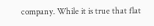company. While it is true that flat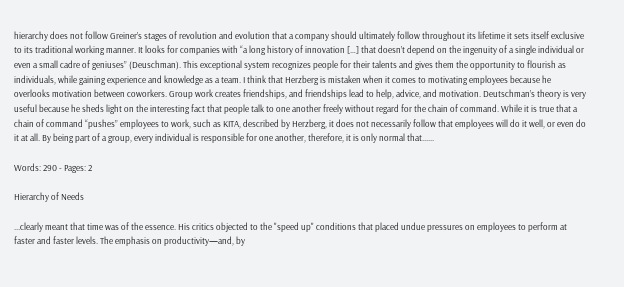hierarchy does not follow Greiner’s stages of revolution and evolution that a company should ultimately follow throughout its lifetime it sets itself exclusive to its traditional working manner. It looks for companies with “a long history of innovation […] that doesn’t depend on the ingenuity of a single individual or even a small cadre of geniuses” (Deuschman). This exceptional system recognizes people for their talents and gives them the opportunity to flourish as individuals, while gaining experience and knowledge as a team. I think that Herzberg is mistaken when it comes to motivating employees because he overlooks motivation between coworkers. Group work creates friendships, and friendships lead to help, advice, and motivation. Deutschman’s theory is very useful because he sheds light on the interesting fact that people talk to one another freely without regard for the chain of command. While it is true that a chain of command “pushes” employees to work, such as KITA, described by Herzberg, it does not necessarily follow that employees will do it well, or even do it at all. By being part of a group, every individual is responsible for one another, therefore, it is only normal that......

Words: 290 - Pages: 2

Hierarchy of Needs

...clearly meant that time was of the essence. His critics objected to the "speed up" conditions that placed undue pressures on employees to perform at faster and faster levels. The emphasis on productivity—and, by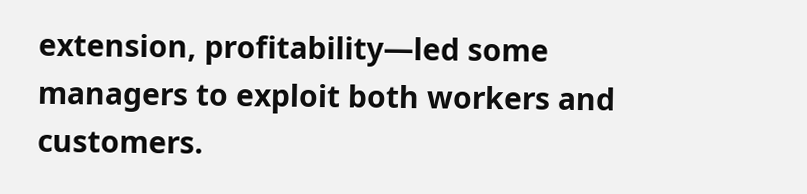extension, profitability—led some managers to exploit both workers and customers.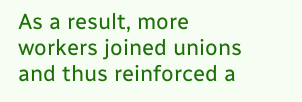As a result, more workers joined unions and thus reinforced a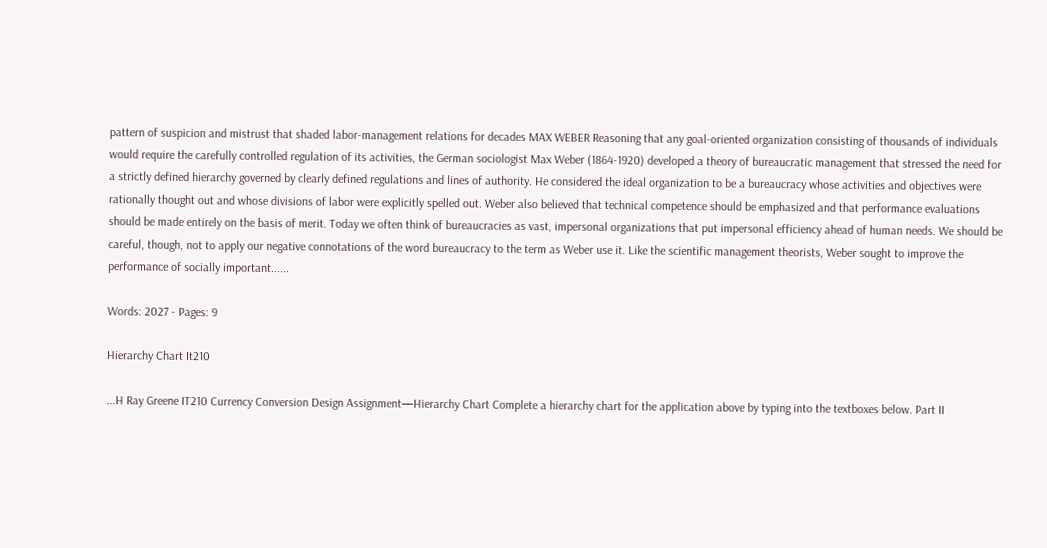pattern of suspicion and mistrust that shaded labor-management relations for decades MAX WEBER Reasoning that any goal-oriented organization consisting of thousands of individuals would require the carefully controlled regulation of its activities, the German sociologist Max Weber (1864-1920) developed a theory of bureaucratic management that stressed the need for a strictly defined hierarchy governed by clearly defined regulations and lines of authority. He considered the ideal organization to be a bureaucracy whose activities and objectives were rationally thought out and whose divisions of labor were explicitly spelled out. Weber also believed that technical competence should be emphasized and that performance evaluations should be made entirely on the basis of merit. Today we often think of bureaucracies as vast, impersonal organizations that put impersonal efficiency ahead of human needs. We should be careful, though, not to apply our negative connotations of the word bureaucracy to the term as Weber use it. Like the scientific management theorists, Weber sought to improve the performance of socially important......

Words: 2027 - Pages: 9

Hierarchy Chart It210

...H Ray Greene IT210 Currency Conversion Design Assignment—Hierarchy Chart Complete a hierarchy chart for the application above by typing into the textboxes below. Part II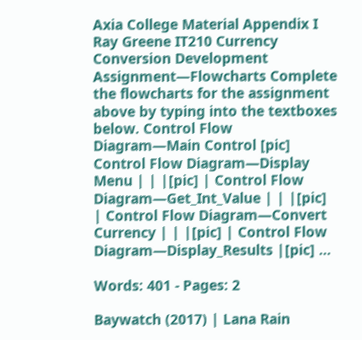Axia College Material Appendix I Ray Greene IT210 Currency Conversion Development Assignment—Flowcharts Complete the flowcharts for the assignment above by typing into the textboxes below. Control Flow Diagram—Main Control [pic] Control Flow Diagram—Display Menu | | |[pic] | Control Flow Diagram—Get_Int_Value | | |[pic] | Control Flow Diagram—Convert Currency | | |[pic] | Control Flow Diagram—Display_Results |[pic] ...

Words: 401 - Pages: 2

Baywatch (2017) | Lana Rain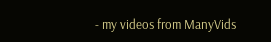- my videos from ManyVids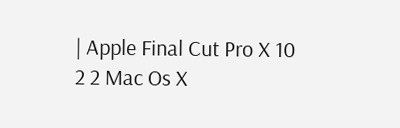| Apple Final Cut Pro X 10 2 2 Mac Os X